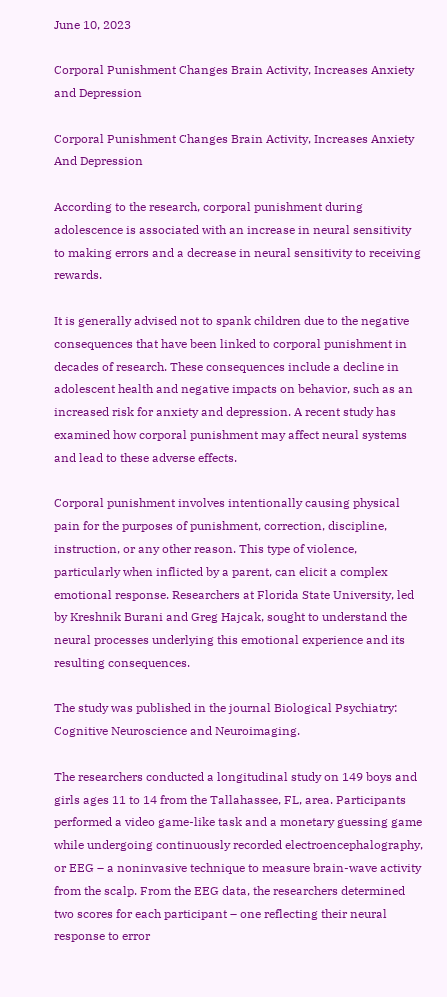June 10, 2023

Corporal Punishment Changes Brain Activity, Increases Anxiety and Depression

Corporal Punishment Changes Brain Activity, Increases Anxiety And Depression

According to the research, corporal punishment during adolescence is associated with an increase in neural sensitivity to making errors and a decrease in neural sensitivity to receiving rewards.

It is generally advised not to spank children due to the negative consequences that have been linked to corporal punishment in decades of research. These consequences include a decline in adolescent health and negative impacts on behavior, such as an increased risk for anxiety and depression. A recent study has examined how corporal punishment may affect neural systems and lead to these adverse effects.

Corporal punishment involves intentionally causing physical pain for the purposes of punishment, correction, discipline, instruction, or any other reason. This type of violence, particularly when inflicted by a parent, can elicit a complex emotional response. Researchers at Florida State University, led by Kreshnik Burani and Greg Hajcak, sought to understand the neural processes underlying this emotional experience and its resulting consequences.

The study was published in the journal Biological Psychiatry: Cognitive Neuroscience and Neuroimaging.

The researchers conducted a longitudinal study on 149 boys and girls ages 11 to 14 from the Tallahassee, FL, area. Participants performed a video game-like task and a monetary guessing game while undergoing continuously recorded electroencephalography, or EEG – a noninvasive technique to measure brain-wave activity from the scalp. From the EEG data, the researchers determined two scores for each participant – one reflecting their neural response to error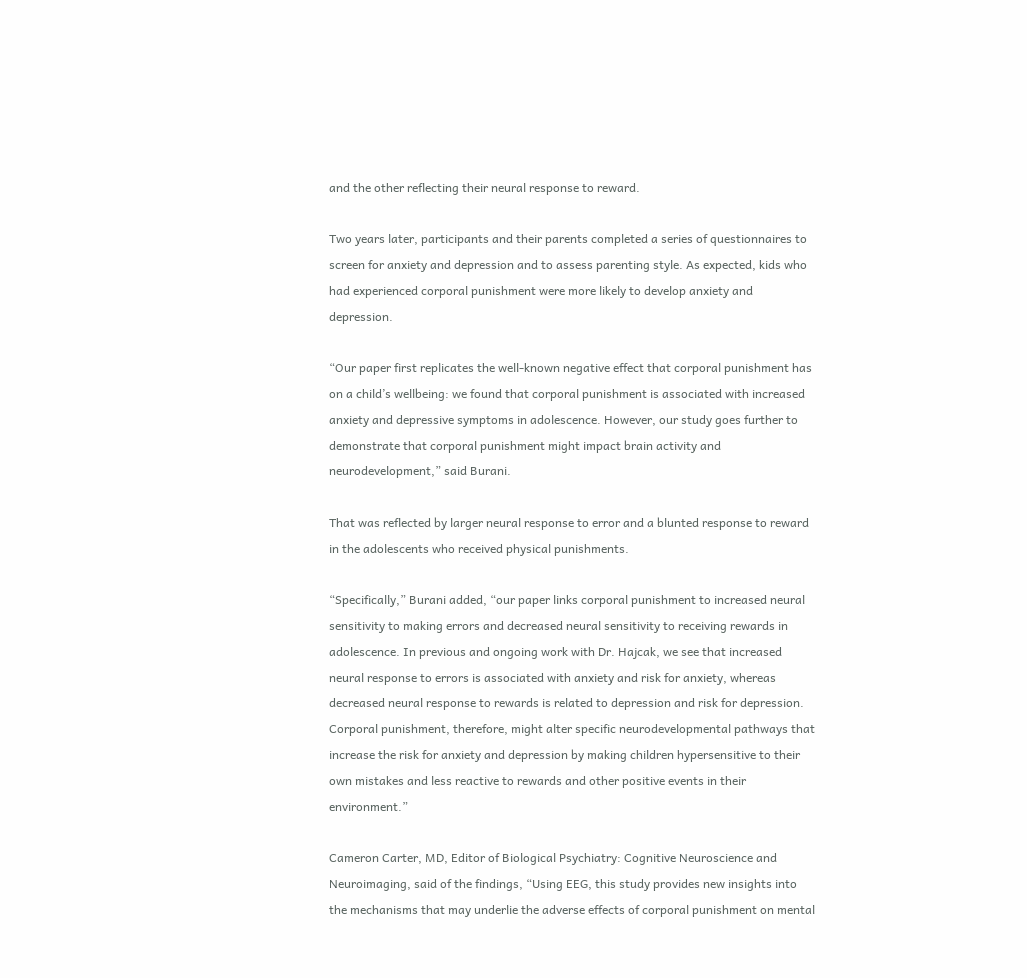and the other reflecting their neural response to reward.

Two years later, participants and their parents completed a series of questionnaires to screen for anxiety and depression and to assess parenting style. As expected, kids who had experienced corporal punishment were more likely to develop anxiety and depression.

“Our paper first replicates the well-known negative effect that corporal punishment has on a child’s wellbeing: we found that corporal punishment is associated with increased anxiety and depressive symptoms in adolescence. However, our study goes further to demonstrate that corporal punishment might impact brain activity and neurodevelopment,” said Burani.

That was reflected by larger neural response to error and a blunted response to reward in the adolescents who received physical punishments.

“Specifically,” Burani added, “our paper links corporal punishment to increased neural sensitivity to making errors and decreased neural sensitivity to receiving rewards in adolescence. In previous and ongoing work with Dr. Hajcak, we see that increased neural response to errors is associated with anxiety and risk for anxiety, whereas decreased neural response to rewards is related to depression and risk for depression. Corporal punishment, therefore, might alter specific neurodevelopmental pathways that increase the risk for anxiety and depression by making children hypersensitive to their own mistakes and less reactive to rewards and other positive events in their environment.”

Cameron Carter, MD, Editor of Biological Psychiatry: Cognitive Neuroscience and Neuroimaging, said of the findings, “Using EEG, this study provides new insights into the mechanisms that may underlie the adverse effects of corporal punishment on mental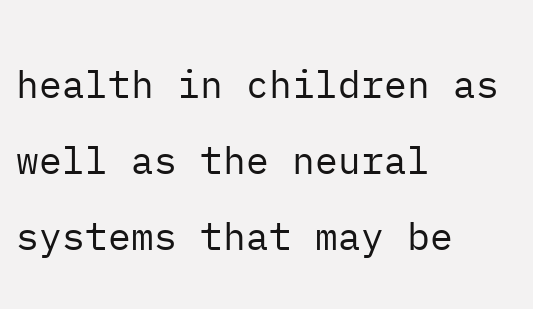health in children as well as the neural systems that may be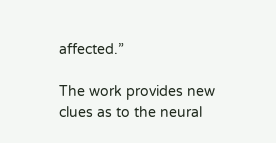affected.”

The work provides new clues as to the neural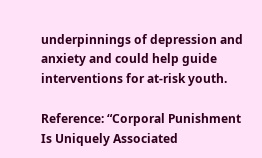underpinnings of depression and anxiety and could help guide interventions for at-risk youth.

Reference: “Corporal Punishment Is Uniquely Associated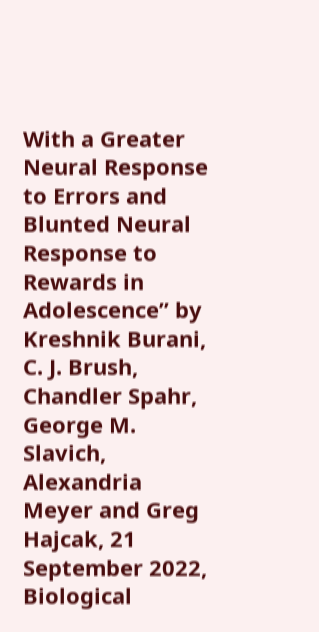With a Greater Neural Response to Errors and Blunted Neural Response to Rewards in Adolescence” by Kreshnik Burani, C. J. Brush, Chandler Spahr, George M. Slavich, Alexandria Meyer and Greg Hajcak, 21 September 2022, Biological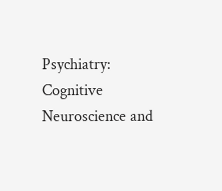Psychiatry: Cognitive Neuroscience and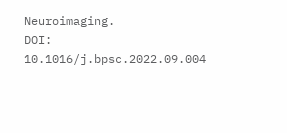Neuroimaging.
DOI: 10.1016/j.bpsc.2022.09.004